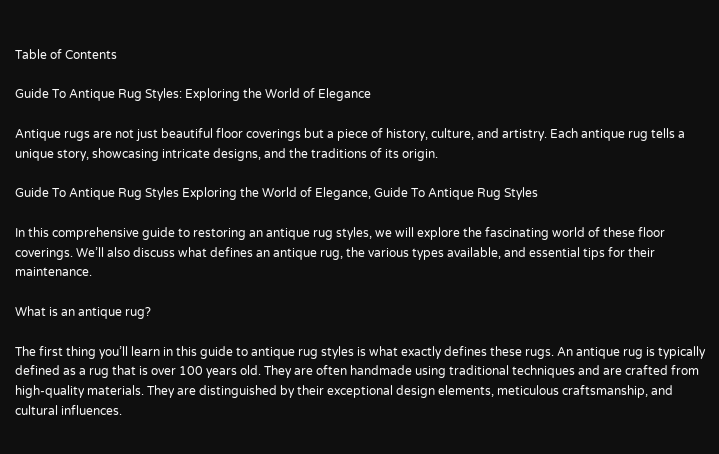Table of Contents

Guide To Antique Rug Styles: Exploring the World of Elegance

Antique rugs are not just beautiful floor coverings but a piece of history, culture, and artistry. Each antique rug tells a unique story, showcasing intricate designs, and the traditions of its origin.

Guide To Antique Rug Styles Exploring the World of Elegance, Guide To Antique Rug Styles

In this comprehensive guide to restoring an antique rug styles, we will explore the fascinating world of these floor coverings. We’ll also discuss what defines an antique rug, the various types available, and essential tips for their maintenance.

What is an antique rug?

The first thing you’ll learn in this guide to antique rug styles is what exactly defines these rugs. An antique rug is typically defined as a rug that is over 100 years old. They are often handmade using traditional techniques and are crafted from high-quality materials. They are distinguished by their exceptional design elements, meticulous craftsmanship, and cultural influences.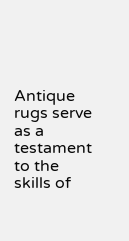Antique rugs serve as a testament to the skills of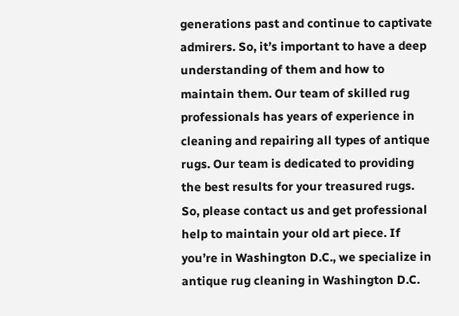generations past and continue to captivate admirers. So, it’s important to have a deep understanding of them and how to maintain them. Our team of skilled rug professionals has years of experience in cleaning and repairing all types of antique rugs. Our team is dedicated to providing the best results for your treasured rugs. So, please contact us and get professional help to maintain your old art piece. If you’re in Washington D.C., we specialize in antique rug cleaning in Washington D.C.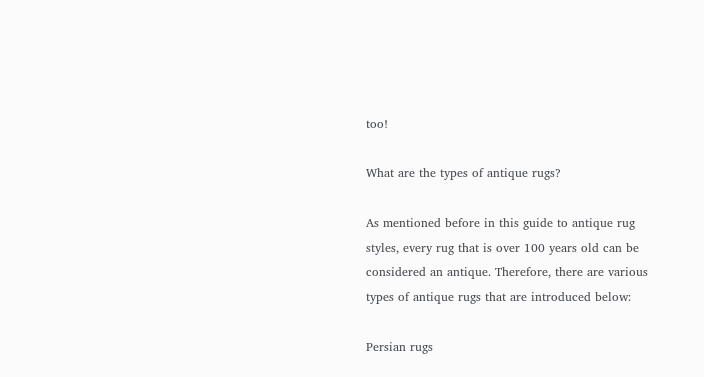too!

What are the types of antique rugs?

As mentioned before in this guide to antique rug styles, every rug that is over 100 years old can be considered an antique. Therefore, there are various types of antique rugs that are introduced below:

Persian rugs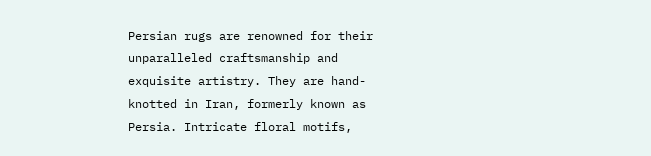Persian rugs are renowned for their unparalleled craftsmanship and exquisite artistry. They are hand-knotted in Iran, formerly known as Persia. Intricate floral motifs,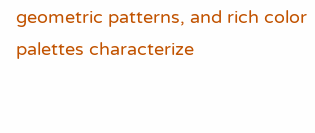geometric patterns, and rich color palettes characterize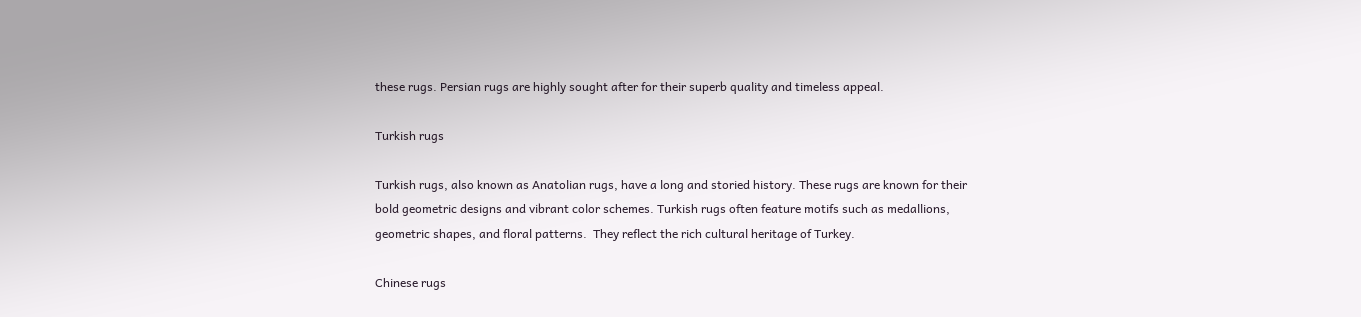these rugs. Persian rugs are highly sought after for their superb quality and timeless appeal.

Turkish rugs

Turkish rugs, also known as Anatolian rugs, have a long and storied history. These rugs are known for their bold geometric designs and vibrant color schemes. Turkish rugs often feature motifs such as medallions, geometric shapes, and floral patterns.  They reflect the rich cultural heritage of Turkey.

Chinese rugs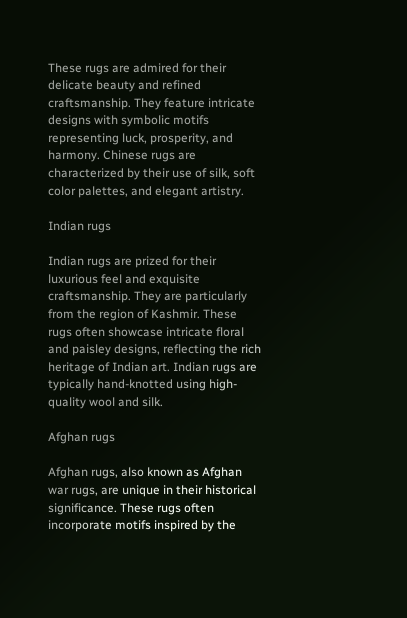These rugs are admired for their delicate beauty and refined craftsmanship. They feature intricate designs with symbolic motifs representing luck, prosperity, and harmony. Chinese rugs are characterized by their use of silk, soft color palettes, and elegant artistry.

Indian rugs

Indian rugs are prized for their luxurious feel and exquisite craftsmanship. They are particularly from the region of Kashmir. These rugs often showcase intricate floral and paisley designs, reflecting the rich heritage of Indian art. Indian rugs are typically hand-knotted using high-quality wool and silk.

Afghan rugs

Afghan rugs, also known as Afghan war rugs, are unique in their historical significance. These rugs often incorporate motifs inspired by the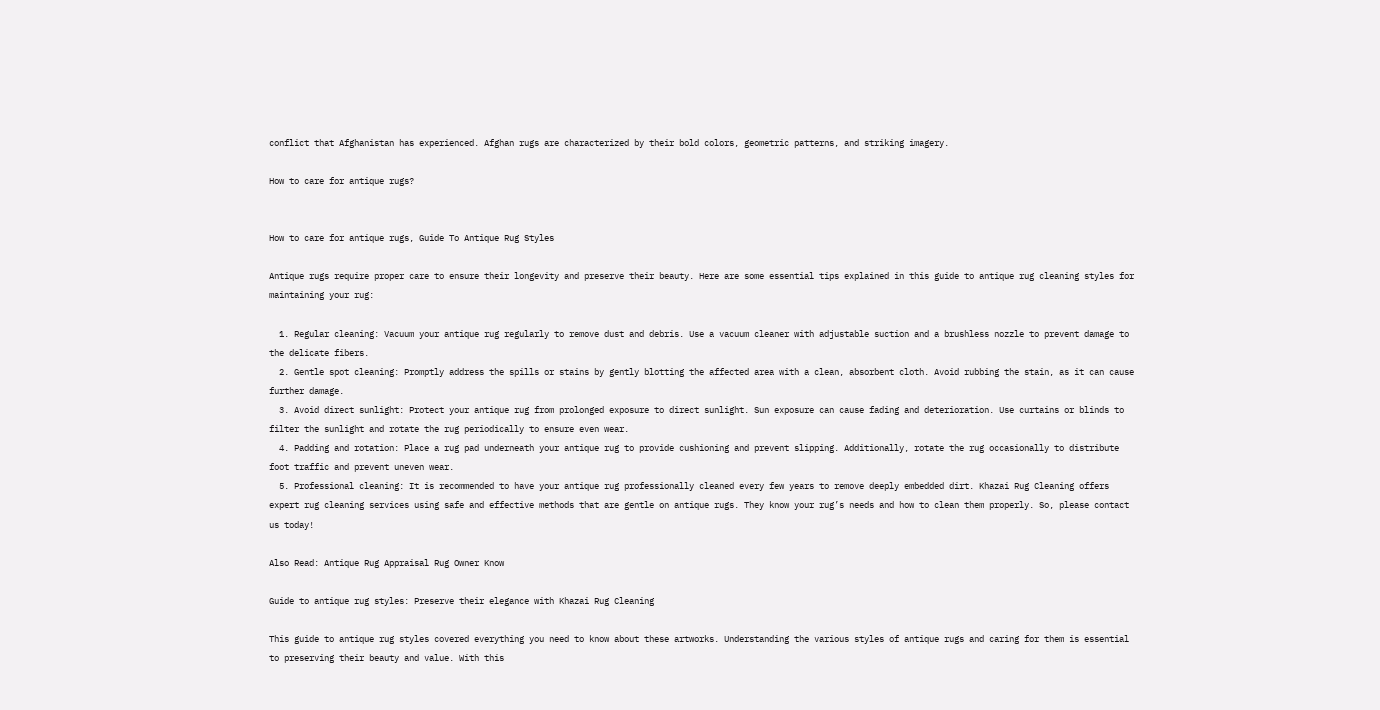conflict that Afghanistan has experienced. Afghan rugs are characterized by their bold colors, geometric patterns, and striking imagery.

How to care for antique rugs?


How to care for antique rugs, Guide To Antique Rug Styles

Antique rugs require proper care to ensure their longevity and preserve their beauty. Here are some essential tips explained in this guide to antique rug cleaning styles for maintaining your rug:

  1. Regular cleaning: Vacuum your antique rug regularly to remove dust and debris. Use a vacuum cleaner with adjustable suction and a brushless nozzle to prevent damage to the delicate fibers.
  2. Gentle spot cleaning: Promptly address the spills or stains by gently blotting the affected area with a clean, absorbent cloth. Avoid rubbing the stain, as it can cause further damage.
  3. Avoid direct sunlight: Protect your antique rug from prolonged exposure to direct sunlight. Sun exposure can cause fading and deterioration. Use curtains or blinds to filter the sunlight and rotate the rug periodically to ensure even wear.
  4. Padding and rotation: Place a rug pad underneath your antique rug to provide cushioning and prevent slipping. Additionally, rotate the rug occasionally to distribute foot traffic and prevent uneven wear.
  5. Professional cleaning: It is recommended to have your antique rug professionally cleaned every few years to remove deeply embedded dirt. Khazai Rug Cleaning offers expert rug cleaning services using safe and effective methods that are gentle on antique rugs. They know your rug’s needs and how to clean them properly. So, please contact us today!

Also Read: Antique Rug Appraisal Rug Owner Know

Guide to antique rug styles: Preserve their elegance with Khazai Rug Cleaning

This guide to antique rug styles covered everything you need to know about these artworks. Understanding the various styles of antique rugs and caring for them is essential to preserving their beauty and value. With this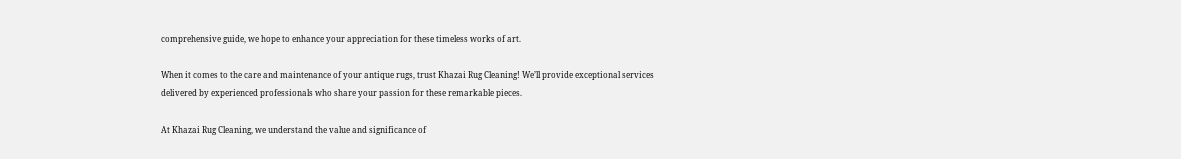comprehensive guide, we hope to enhance your appreciation for these timeless works of art.

When it comes to the care and maintenance of your antique rugs, trust Khazai Rug Cleaning! We’ll provide exceptional services delivered by experienced professionals who share your passion for these remarkable pieces.

At Khazai Rug Cleaning, we understand the value and significance of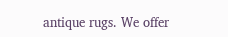antique rugs. We offer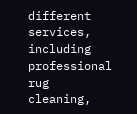different services, including professional rug cleaning,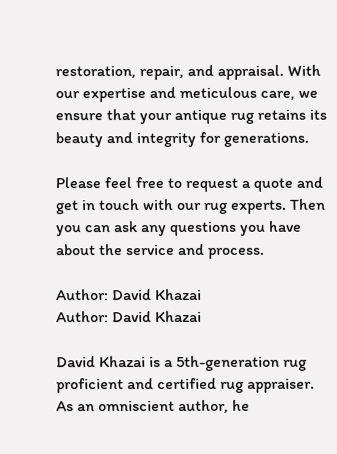restoration, repair, and appraisal. With our expertise and meticulous care, we ensure that your antique rug retains its beauty and integrity for generations.

Please feel free to request a quote and get in touch with our rug experts. Then you can ask any questions you have about the service and process.

Author: David Khazai
Author: David Khazai

David Khazai is a 5th-generation rug proficient and certified rug appraiser. As an omniscient author, he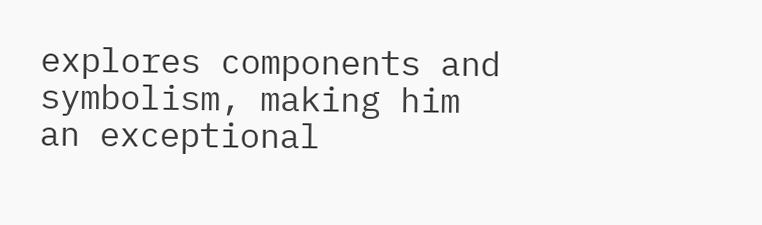explores components and symbolism, making him an exceptional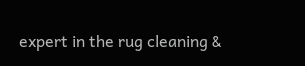expert in the rug cleaning &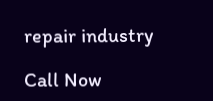repair industry

Call Now